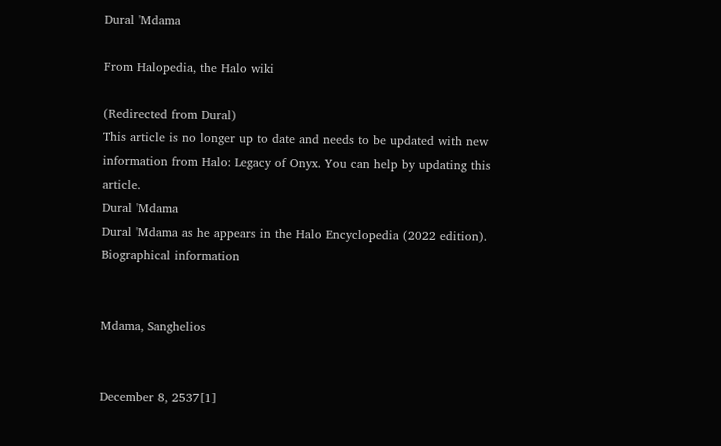Dural 'Mdama

From Halopedia, the Halo wiki

(Redirected from Dural)
This article is no longer up to date and needs to be updated with new information from Halo: Legacy of Onyx. You can help by updating this article.
Dural 'Mdama
Dural 'Mdama as he appears in the Halo Encyclopedia (2022 edition).
Biographical information


Mdama, Sanghelios


December 8, 2537[1]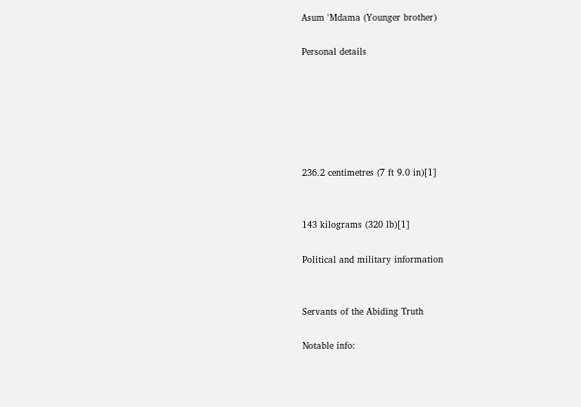Asum 'Mdama (Younger brother)

Personal details






236.2 centimetres (7 ft 9.0 in)[1]


143 kilograms (320 lb)[1]

Political and military information


Servants of the Abiding Truth

Notable info: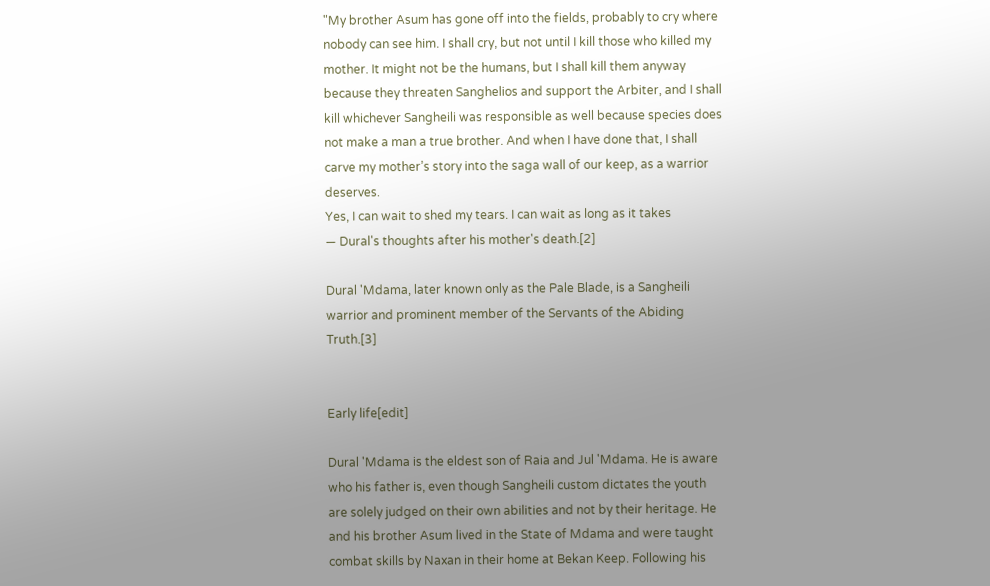"My brother Asum has gone off into the fields, probably to cry where nobody can see him. I shall cry, but not until I kill those who killed my mother. It might not be the humans, but I shall kill them anyway because they threaten Sanghelios and support the Arbiter, and I shall kill whichever Sangheili was responsible as well because species does not make a man a true brother. And when I have done that, I shall carve my mother’s story into the saga wall of our keep, as a warrior deserves.
Yes, I can wait to shed my tears. I can wait as long as it takes
— Dural's thoughts after his mother's death.[2]

Dural 'Mdama, later known only as the Pale Blade, is a Sangheili warrior and prominent member of the Servants of the Abiding Truth.[3]


Early life[edit]

Dural 'Mdama is the eldest son of Raia and Jul 'Mdama. He is aware who his father is, even though Sangheili custom dictates the youth are solely judged on their own abilities and not by their heritage. He and his brother Asum lived in the State of Mdama and were taught combat skills by Naxan in their home at Bekan Keep. Following his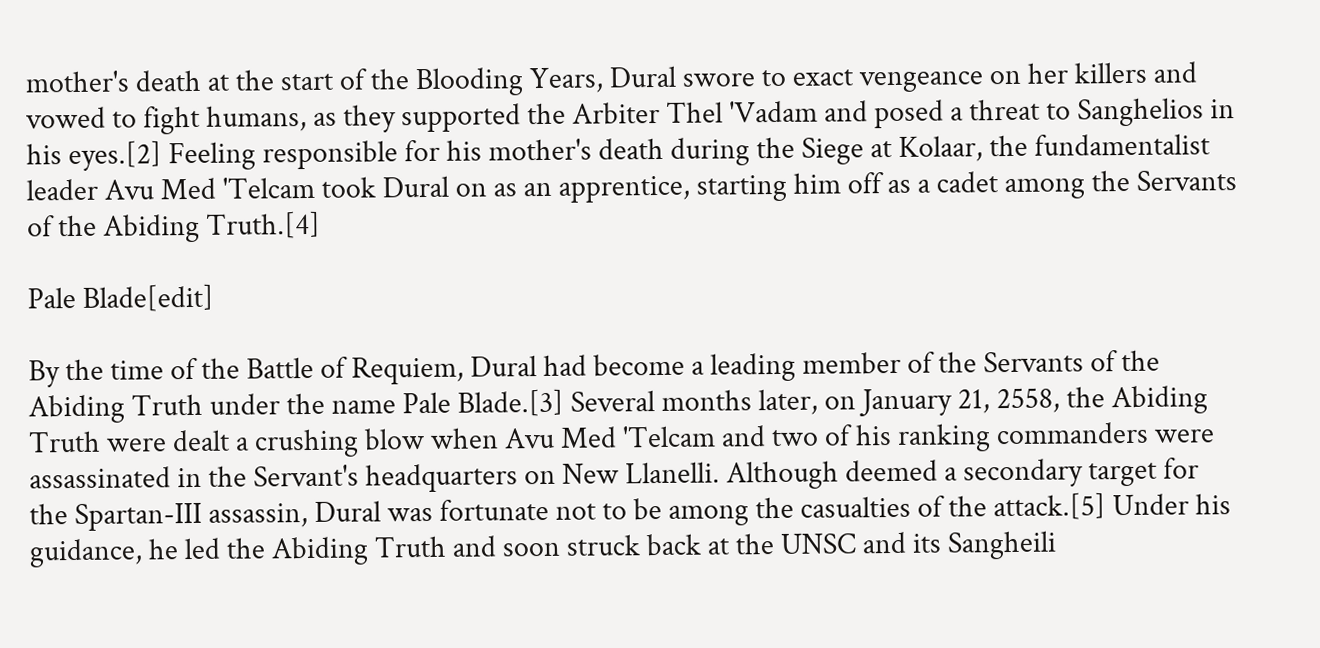mother's death at the start of the Blooding Years, Dural swore to exact vengeance on her killers and vowed to fight humans, as they supported the Arbiter Thel 'Vadam and posed a threat to Sanghelios in his eyes.[2] Feeling responsible for his mother's death during the Siege at Kolaar, the fundamentalist leader Avu Med 'Telcam took Dural on as an apprentice, starting him off as a cadet among the Servants of the Abiding Truth.[4]

Pale Blade[edit]

By the time of the Battle of Requiem, Dural had become a leading member of the Servants of the Abiding Truth under the name Pale Blade.[3] Several months later, on January 21, 2558, the Abiding Truth were dealt a crushing blow when Avu Med 'Telcam and two of his ranking commanders were assassinated in the Servant's headquarters on New Llanelli. Although deemed a secondary target for the Spartan-III assassin, Dural was fortunate not to be among the casualties of the attack.[5] Under his guidance, he led the Abiding Truth and soon struck back at the UNSC and its Sangheili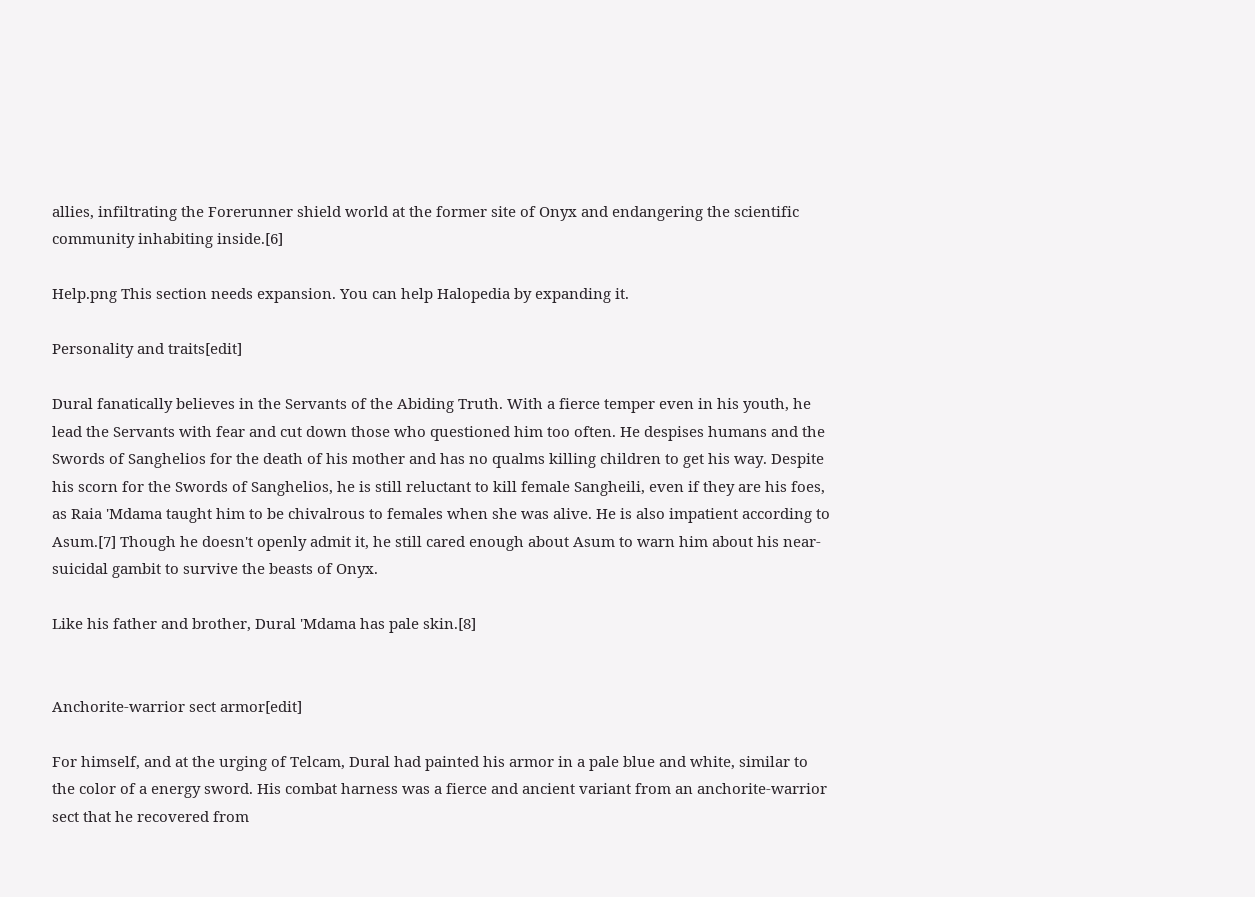allies, infiltrating the Forerunner shield world at the former site of Onyx and endangering the scientific community inhabiting inside.[6]

Help.png This section needs expansion. You can help Halopedia by expanding it.

Personality and traits[edit]

Dural fanatically believes in the Servants of the Abiding Truth. With a fierce temper even in his youth, he lead the Servants with fear and cut down those who questioned him too often. He despises humans and the Swords of Sanghelios for the death of his mother and has no qualms killing children to get his way. Despite his scorn for the Swords of Sanghelios, he is still reluctant to kill female Sangheili, even if they are his foes, as Raia 'Mdama taught him to be chivalrous to females when she was alive. He is also impatient according to Asum.[7] Though he doesn't openly admit it, he still cared enough about Asum to warn him about his near-suicidal gambit to survive the beasts of Onyx.

Like his father and brother, Dural 'Mdama has pale skin.[8]


Anchorite-warrior sect armor[edit]

For himself, and at the urging of Telcam, Dural had painted his armor in a pale blue and white, similar to the color of a energy sword. His combat harness was a fierce and ancient variant from an anchorite-warrior sect that he recovered from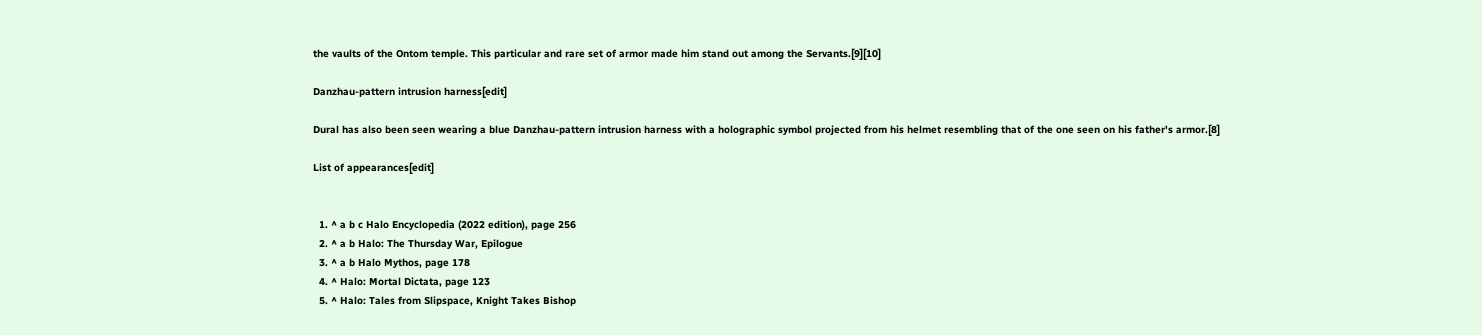the vaults of the Ontom temple. This particular and rare set of armor made him stand out among the Servants.[9][10]

Danzhau-pattern intrusion harness[edit]

Dural has also been seen wearing a blue Danzhau-pattern intrusion harness with a holographic symbol projected from his helmet resembling that of the one seen on his father's armor.[8]

List of appearances[edit]


  1. ^ a b c Halo Encyclopedia (2022 edition), page 256
  2. ^ a b Halo: The Thursday War, Epilogue
  3. ^ a b Halo Mythos, page 178
  4. ^ Halo: Mortal Dictata, page 123
  5. ^ Halo: Tales from Slipspace, Knight Takes Bishop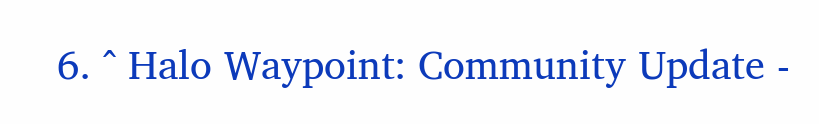6. ^ Halo Waypoint: Community Update -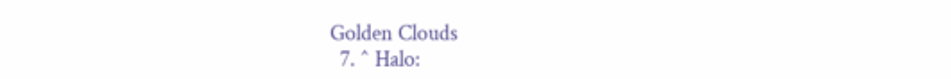Golden Clouds
  7. ^ Halo: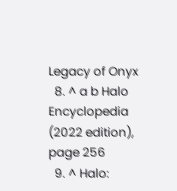Legacy of Onyx
  8. ^ a b Halo Encyclopedia (2022 edition), page 256
  9. ^ Halo: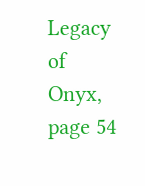Legacy of Onyx, page 54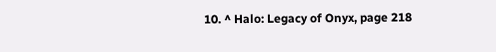10. ^ Halo: Legacy of Onyx, page 218